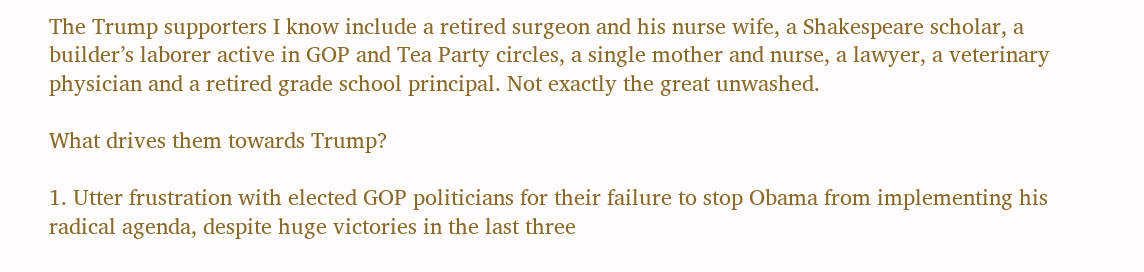The Trump supporters I know include a retired surgeon and his nurse wife, a Shakespeare scholar, a builder’s laborer active in GOP and Tea Party circles, a single mother and nurse, a lawyer, a veterinary physician and a retired grade school principal. Not exactly the great unwashed.

What drives them towards Trump?

1. Utter frustration with elected GOP politicians for their failure to stop Obama from implementing his radical agenda, despite huge victories in the last three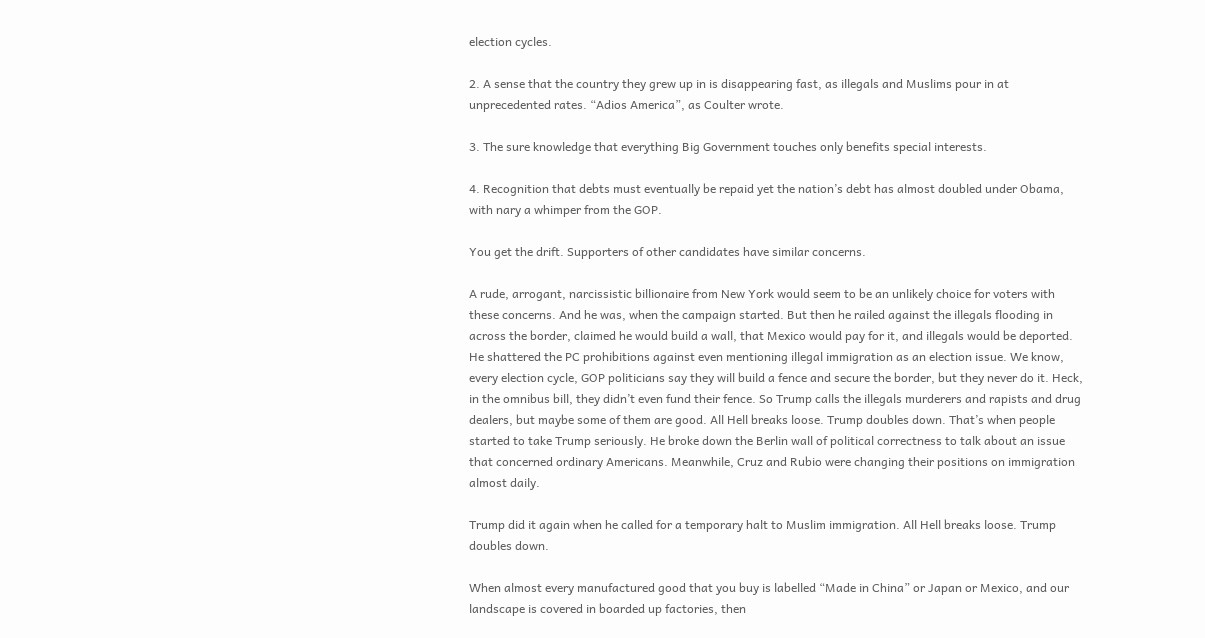election cycles.

2. A sense that the country they grew up in is disappearing fast, as illegals and Muslims pour in at unprecedented rates. “Adios America”, as Coulter wrote.

3. The sure knowledge that everything Big Government touches only benefits special interests.

4. Recognition that debts must eventually be repaid yet the nation’s debt has almost doubled under Obama, with nary a whimper from the GOP.

You get the drift. Supporters of other candidates have similar concerns.

A rude, arrogant, narcissistic billionaire from New York would seem to be an unlikely choice for voters with these concerns. And he was, when the campaign started. But then he railed against the illegals flooding in across the border, claimed he would build a wall, that Mexico would pay for it, and illegals would be deported. He shattered the PC prohibitions against even mentioning illegal immigration as an election issue. We know, every election cycle, GOP politicians say they will build a fence and secure the border, but they never do it. Heck, in the omnibus bill, they didn’t even fund their fence. So Trump calls the illegals murderers and rapists and drug dealers, but maybe some of them are good. All Hell breaks loose. Trump doubles down. That’s when people started to take Trump seriously. He broke down the Berlin wall of political correctness to talk about an issue that concerned ordinary Americans. Meanwhile, Cruz and Rubio were changing their positions on immigration almost daily.

Trump did it again when he called for a temporary halt to Muslim immigration. All Hell breaks loose. Trump doubles down.

When almost every manufactured good that you buy is labelled “Made in China” or Japan or Mexico, and our landscape is covered in boarded up factories, then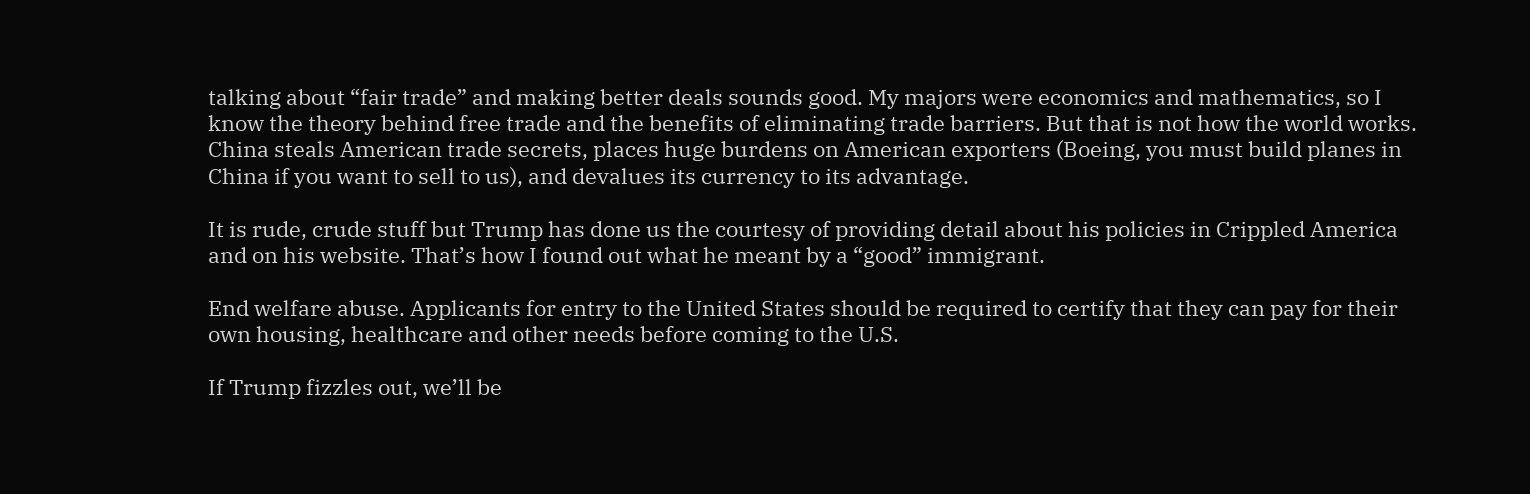talking about “fair trade” and making better deals sounds good. My majors were economics and mathematics, so I know the theory behind free trade and the benefits of eliminating trade barriers. But that is not how the world works. China steals American trade secrets, places huge burdens on American exporters (Boeing, you must build planes in China if you want to sell to us), and devalues its currency to its advantage.

It is rude, crude stuff but Trump has done us the courtesy of providing detail about his policies in Crippled America and on his website. That’s how I found out what he meant by a “good” immigrant.

End welfare abuse. Applicants for entry to the United States should be required to certify that they can pay for their own housing, healthcare and other needs before coming to the U.S.

If Trump fizzles out, we’ll be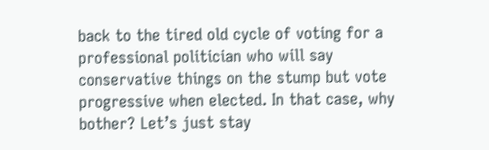back to the tired old cycle of voting for a professional politician who will say conservative things on the stump but vote progressive when elected. In that case, why bother? Let’s just stay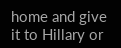home and give it to Hillary or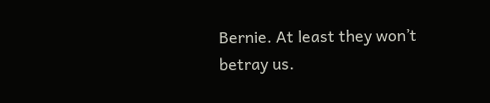Bernie. At least they won’t betray us.